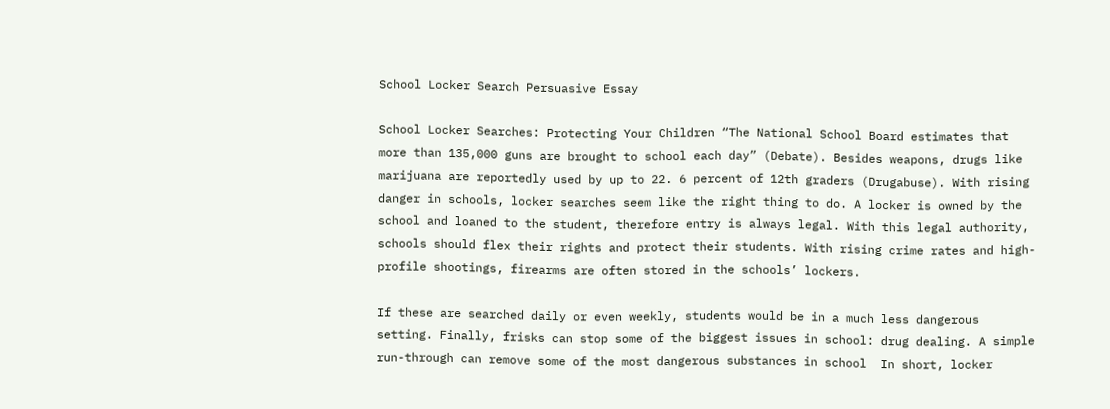School Locker Search Persuasive Essay

School Locker Searches: Protecting Your Children “The National School Board estimates that more than 135,000 guns are brought to school each day” (Debate). Besides weapons, drugs like marijuana are reportedly used by up to 22. 6 percent of 12th graders (Drugabuse). With rising danger in schools, locker searches seem like the right thing to do. A locker is owned by the school and loaned to the student, therefore entry is always legal. With this legal authority, schools should flex their rights and protect their students. With rising crime rates and high-profile shootings, firearms are often stored in the schools’ lockers.

If these are searched daily or even weekly, students would be in a much less dangerous setting. Finally, frisks can stop some of the biggest issues in school: drug dealing. A simple run-through can remove some of the most dangerous substances in school  In short, locker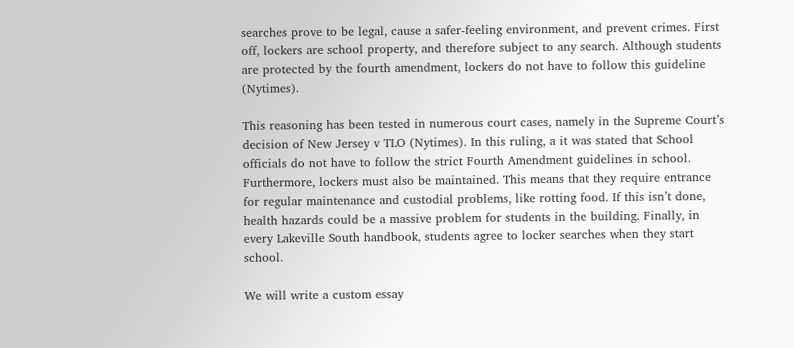searches prove to be legal, cause a safer-feeling environment, and prevent crimes. First off, lockers are school property, and therefore subject to any search. Although students are protected by the fourth amendment, lockers do not have to follow this guideline (Nytimes).

This reasoning has been tested in numerous court cases, namely in the Supreme Court’s decision of New Jersey v TLO (Nytimes). In this ruling, a it was stated that School officials do not have to follow the strict Fourth Amendment guidelines in school. Furthermore, lockers must also be maintained. This means that they require entrance for regular maintenance and custodial problems, like rotting food. If this isn’t done, health hazards could be a massive problem for students in the building. Finally, in every Lakeville South handbook, students agree to locker searches when they start school.

We will write a custom essay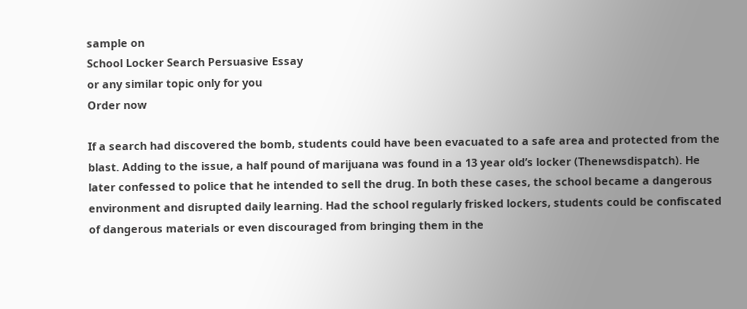sample on
School Locker Search Persuasive Essay
or any similar topic only for you
Order now

If a search had discovered the bomb, students could have been evacuated to a safe area and protected from the blast. Adding to the issue, a half pound of marijuana was found in a 13 year old’s locker (Thenewsdispatch). He later confessed to police that he intended to sell the drug. In both these cases, the school became a dangerous environment and disrupted daily learning. Had the school regularly frisked lockers, students could be confiscated of dangerous materials or even discouraged from bringing them in the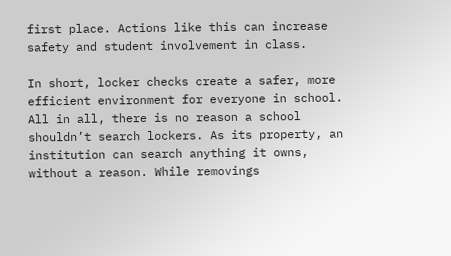first place. Actions like this can increase safety and student involvement in class.

In short, locker checks create a safer, more efficient environment for everyone in school. All in all, there is no reason a school shouldn’t search lockers. As its property, an institution can search anything it owns, without a reason. While removings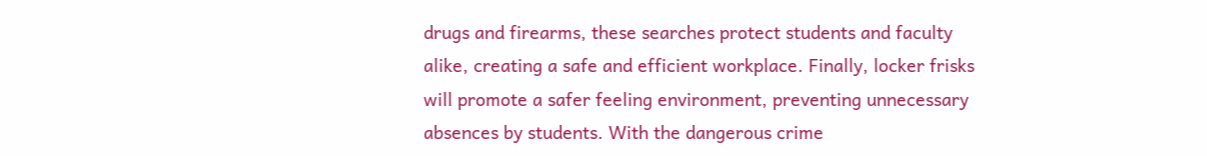drugs and firearms, these searches protect students and faculty alike, creating a safe and efficient workplace. Finally, locker frisks will promote a safer feeling environment, preventing unnecessary absences by students. With the dangerous crime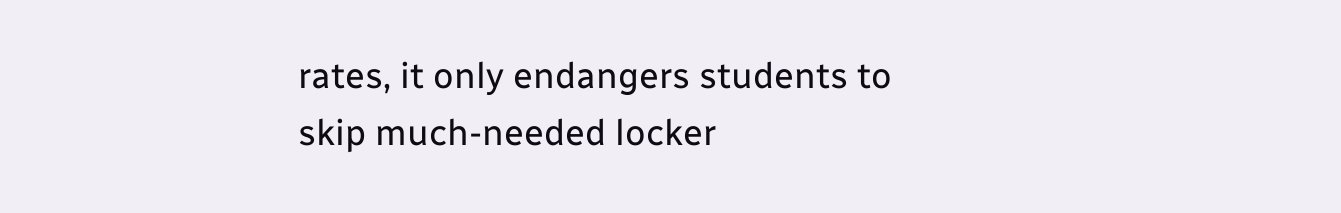rates, it only endangers students to skip much-needed locker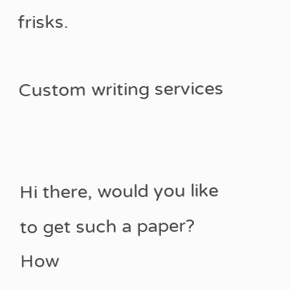frisks.

Custom writing services


Hi there, would you like to get such a paper? How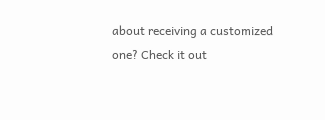about receiving a customized one? Check it out